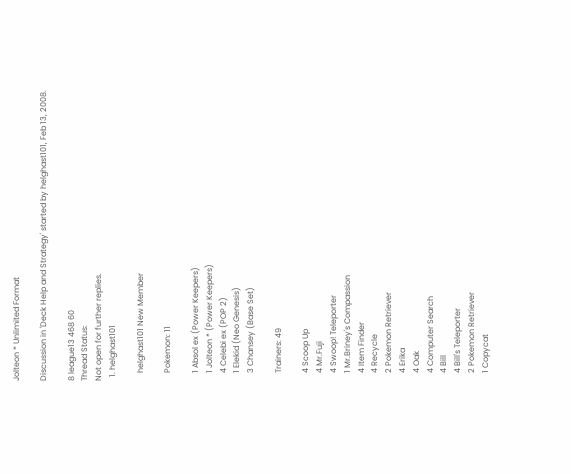Jolteon * Unlimited Format

Discussion in 'Deck Help and Strategy' started by helghast101, Feb 13, 2008.

8 league13 468 60
Thread Status:
Not open for further replies.
  1. helghast101

    helghast101 New Member

    Pokemon: 11

    1 Absol ex (Power Keepers)
    1 Jolteon * (Power Keepers)
    4 Celebi ex (POP 2)
    1 Elekid (Neo Genesis)
    3 Chansey (Base Set)

    Trainers: 49

    4 Scoop Up
    4 Mr.Fuji
    4 Swoop! Teleporter
    1 Mr.Briney's Compassion
    4 Item Finder
    4 Recycle
    2 Pokemon Retriever
    4 Erika
    4 Oak
    4 Computer Search
    4 Bill
    4 Bill's Teleporter
    2 Pokemon Retriever
    1 Copycat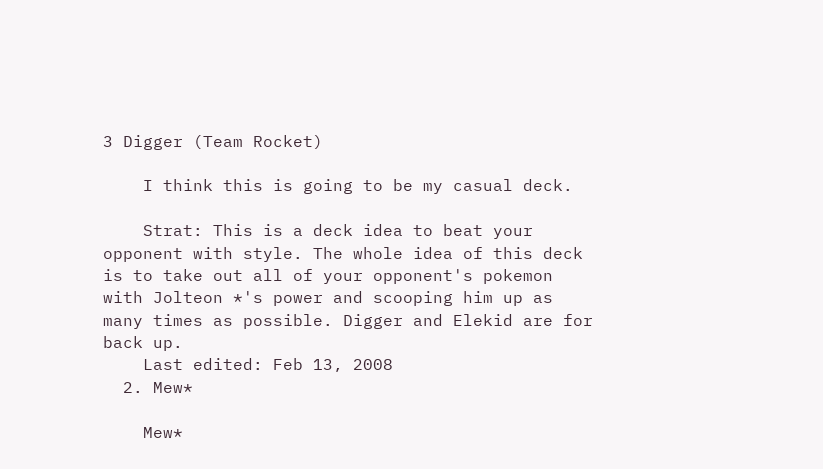3 Digger (Team Rocket)

    I think this is going to be my casual deck.

    Strat: This is a deck idea to beat your opponent with style. The whole idea of this deck is to take out all of your opponent's pokemon with Jolteon *'s power and scooping him up as many times as possible. Digger and Elekid are for back up.
    Last edited: Feb 13, 2008
  2. Mew*

    Mew*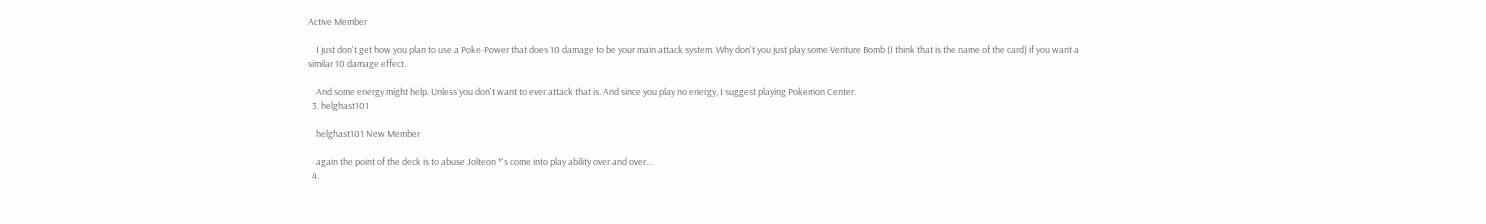Active Member

    I just don't get how you plan to use a Poke-Power that does 10 damage to be your main attack system. Why don't you just play some Venture Bomb (I think that is the name of the card) if you want a similar 10 damage effect.

    And some energy might help. Unless you don't want to ever attack that is. And since you play no energy, I suggest playing Pokemon Center.
  3. helghast101

    helghast101 New Member

    again the point of the deck is to abuse Jolteon *'s come into play ability over and over...
  4.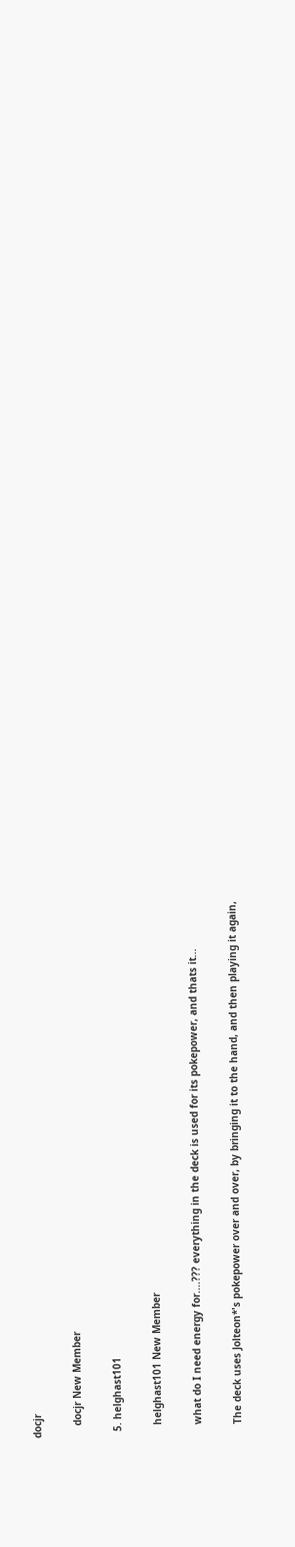docjr

    docjr New Member

  5. helghast101

    helghast101 New Member

    what do I need energy for....??? everything in the deck is used for its pokepower, and thats it...

    The deck uses Jolteon*'s pokepower over and over, by bringing it to the hand, and then playing it again,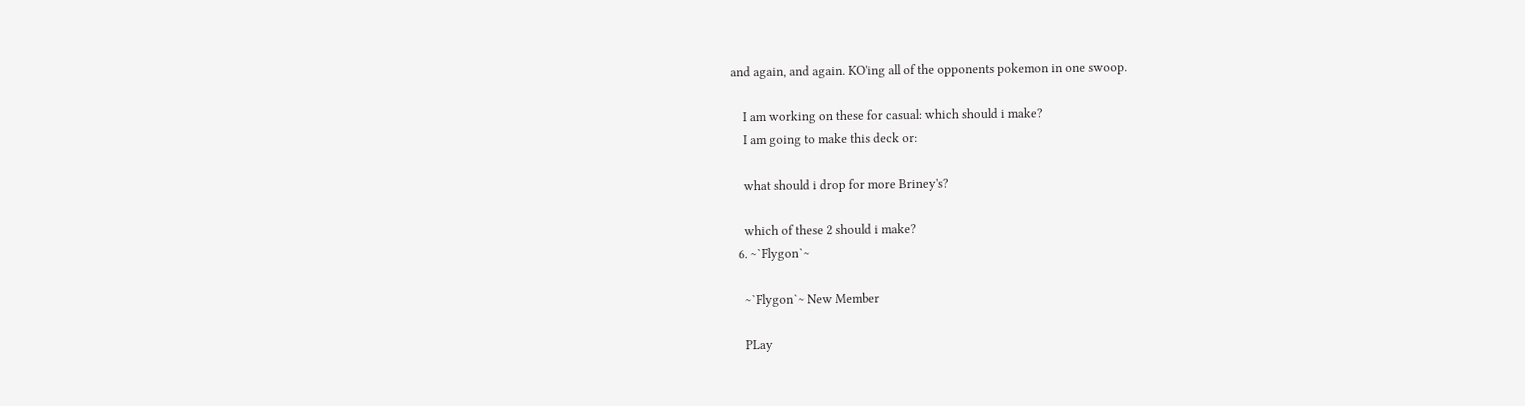and again, and again. KO'ing all of the opponents pokemon in one swoop.

    I am working on these for casual: which should i make?
    I am going to make this deck or:

    what should i drop for more Briney's?

    which of these 2 should i make?
  6. ~`Flygon`~

    ~`Flygon`~ New Member

    PLay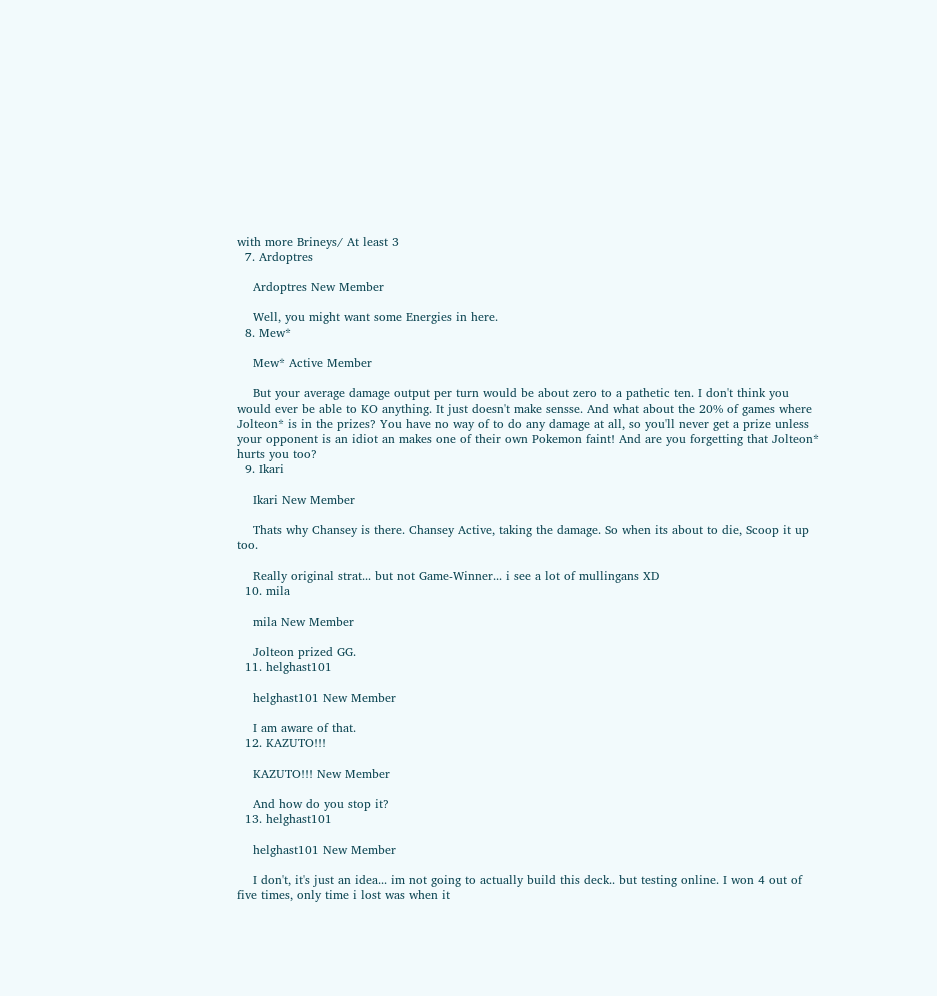with more Brineys/ At least 3
  7. Ardoptres

    Ardoptres New Member

    Well, you might want some Energies in here.
  8. Mew*

    Mew* Active Member

    But your average damage output per turn would be about zero to a pathetic ten. I don't think you would ever be able to KO anything. It just doesn't make sensse. And what about the 20% of games where Jolteon* is in the prizes? You have no way of to do any damage at all, so you'll never get a prize unless your opponent is an idiot an makes one of their own Pokemon faint! And are you forgetting that Jolteon* hurts you too?
  9. Ikari

    Ikari New Member

    Thats why Chansey is there. Chansey Active, taking the damage. So when its about to die, Scoop it up too.

    Really original strat... but not Game-Winner... i see a lot of mullingans XD
  10. mila

    mila New Member

    Jolteon prized GG.
  11. helghast101

    helghast101 New Member

    I am aware of that.
  12. KAZUTO!!!

    KAZUTO!!! New Member

    And how do you stop it?
  13. helghast101

    helghast101 New Member

    I don't, it's just an idea... im not going to actually build this deck.. but testing online. I won 4 out of five times, only time i lost was when it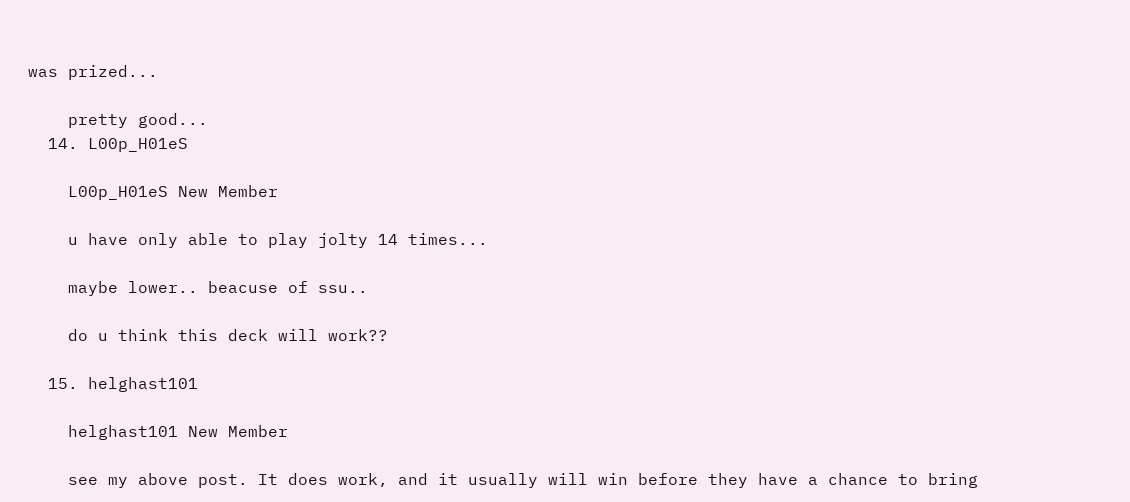was prized...

    pretty good...
  14. L00p_H01eS

    L00p_H01eS New Member

    u have only able to play jolty 14 times...

    maybe lower.. beacuse of ssu..

    do u think this deck will work??

  15. helghast101

    helghast101 New Member

    see my above post. It does work, and it usually will win before they have a chance to bring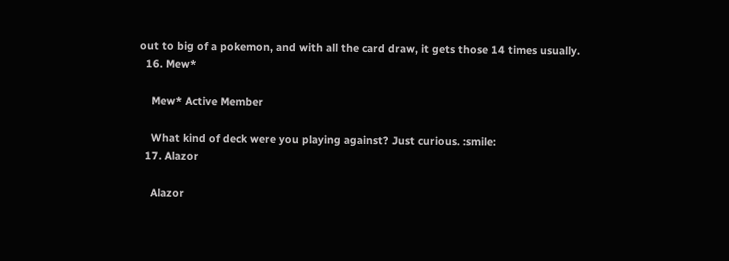out to big of a pokemon, and with all the card draw, it gets those 14 times usually.
  16. Mew*

    Mew* Active Member

    What kind of deck were you playing against? Just curious. :smile:
  17. Alazor

    Alazor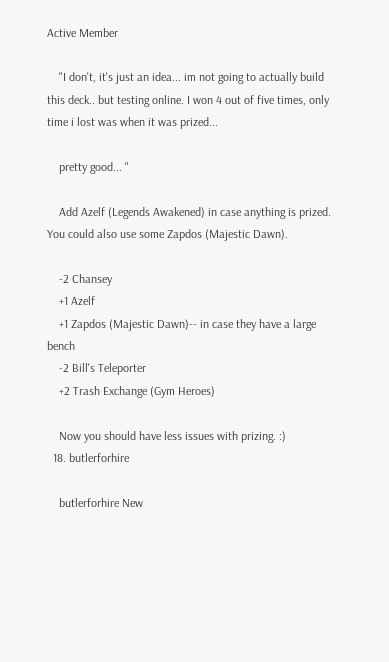Active Member

    "I don't, it's just an idea... im not going to actually build this deck.. but testing online. I won 4 out of five times, only time i lost was when it was prized...

    pretty good... "

    Add Azelf (Legends Awakened) in case anything is prized. You could also use some Zapdos (Majestic Dawn).

    -2 Chansey
    +1 Azelf
    +1 Zapdos (Majestic Dawn)-- in case they have a large bench
    -2 Bill's Teleporter
    +2 Trash Exchange (Gym Heroes)

    Now you should have less issues with prizing. :)
  18. butlerforhire

    butlerforhire New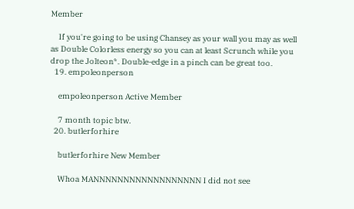Member

    If you're going to be using Chansey as your wall you may as well as Double Colorless energy so you can at least Scrunch while you drop the Jolteon*. Double-edge in a pinch can be great too.
  19. empoleonperson

    empoleonperson Active Member

    7 month topic btw.
  20. butlerforhire

    butlerforhire New Member

    Whoa MANNNNNNNNNNNNNNNNNN I did not see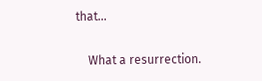that...

    What a resurrection.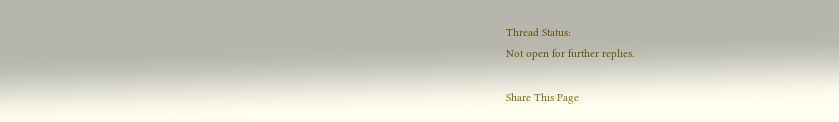Thread Status:
Not open for further replies.

Share This Page